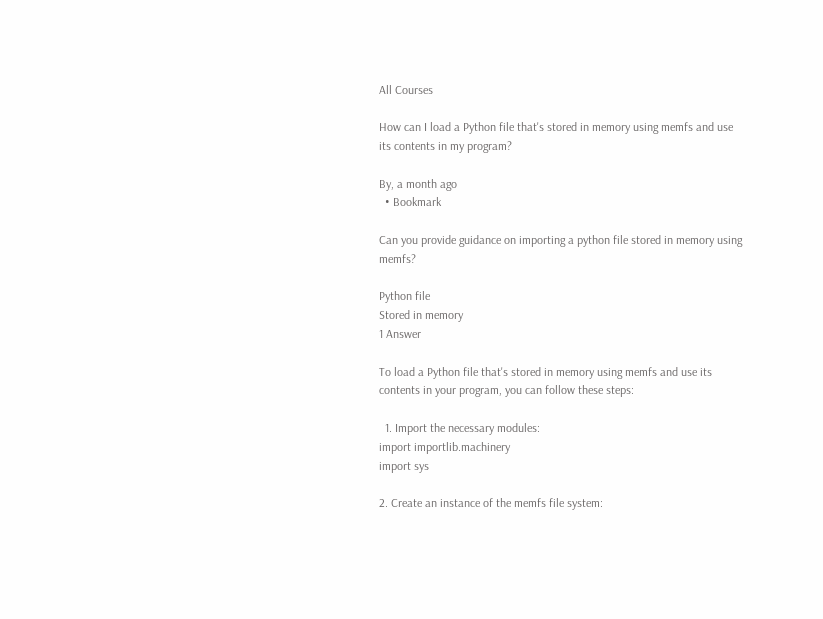All Courses

How can I load a Python file that's stored in memory using memfs and use its contents in my program?

By, a month ago
  • Bookmark

Can you provide guidance on importing a python file stored in memory using memfs?

Python file
Stored in memory
1 Answer

To load a Python file that's stored in memory using memfs and use its contents in your program, you can follow these steps:

  1. Import the necessary modules:
import importlib.machinery
import sys

2. Create an instance of the memfs file system: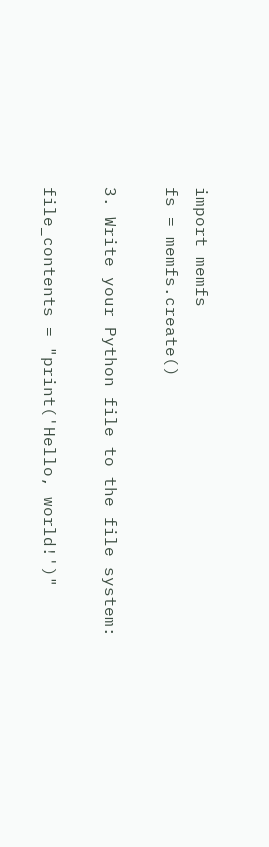import memfs
fs = memfs.create()

3. Write your Python file to the file system:

file_contents = "print('Hello, world!')"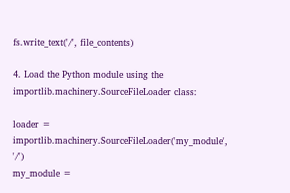fs.write_text('/', file_contents)

4. Load the Python module using the importlib.machinery.SourceFileLoader class:

loader = importlib.machinery.SourceFileLoader('my_module', '/')
my_module =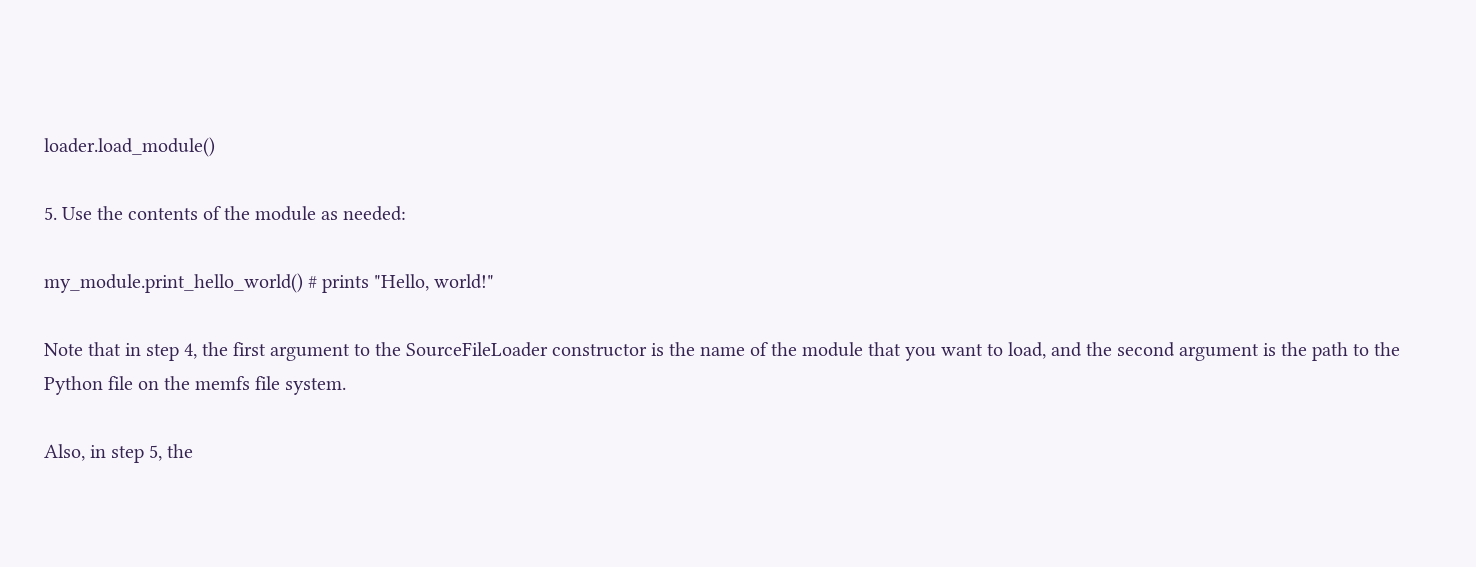loader.load_module()

5. Use the contents of the module as needed:

my_module.print_hello_world() # prints "Hello, world!"

Note that in step 4, the first argument to the SourceFileLoader constructor is the name of the module that you want to load, and the second argument is the path to the Python file on the memfs file system.

Also, in step 5, the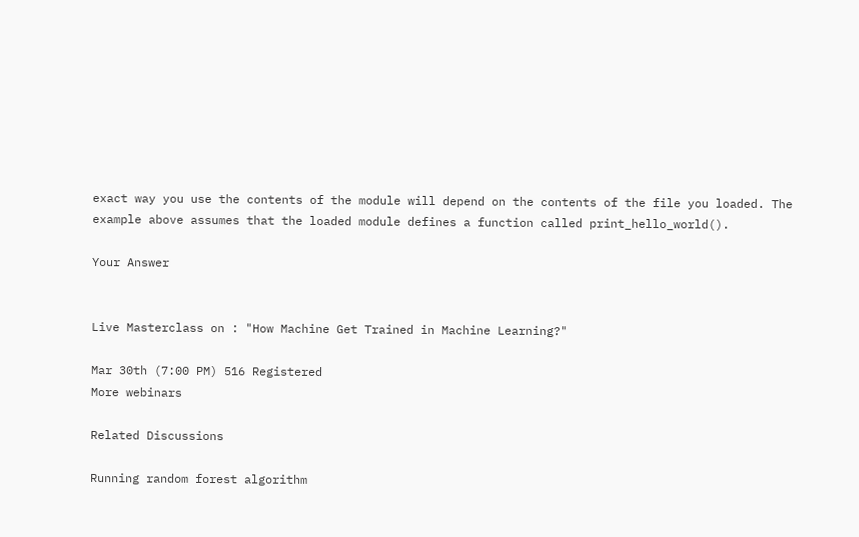exact way you use the contents of the module will depend on the contents of the file you loaded. The example above assumes that the loaded module defines a function called print_hello_world().

Your Answer


Live Masterclass on : "How Machine Get Trained in Machine Learning?"

Mar 30th (7:00 PM) 516 Registered
More webinars

Related Discussions

Running random forest algorithm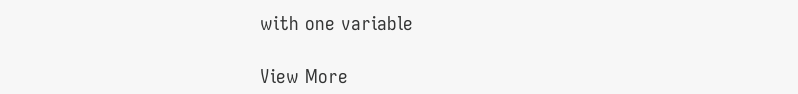with one variable

View More